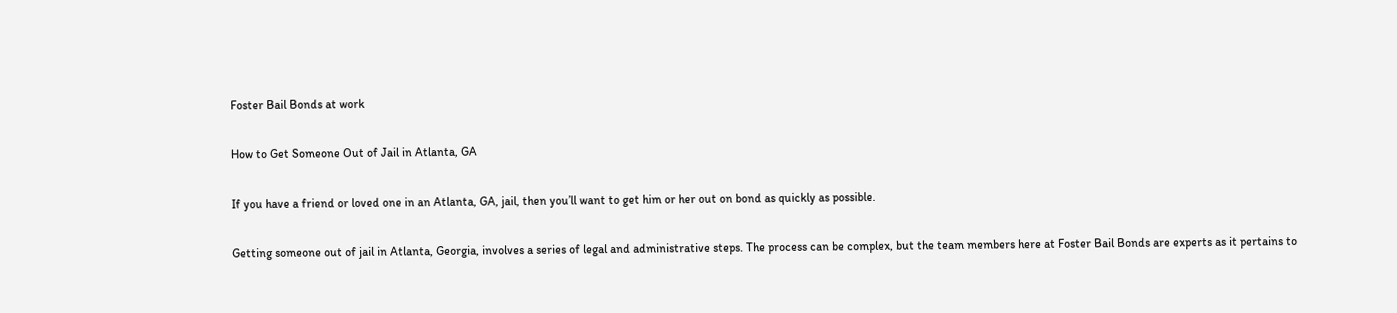Foster Bail Bonds at work

How to Get Someone Out of Jail in Atlanta, GA

If you have a friend or loved one in an Atlanta, GA, jail, then you’ll want to get him or her out on bond as quickly as possible.

Getting someone out of jail in Atlanta, Georgia, involves a series of legal and administrative steps. The process can be complex, but the team members here at Foster Bail Bonds are experts as it pertains to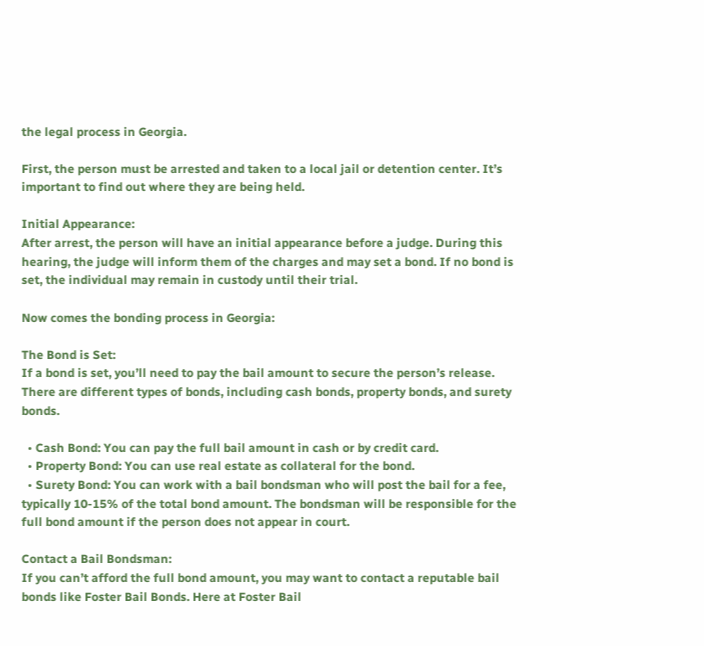the legal process in Georgia.

First, the person must be arrested and taken to a local jail or detention center. It’s important to find out where they are being held.

Initial Appearance:
After arrest, the person will have an initial appearance before a judge. During this hearing, the judge will inform them of the charges and may set a bond. If no bond is set, the individual may remain in custody until their trial.

Now comes the bonding process in Georgia:

The Bond is Set:
If a bond is set, you’ll need to pay the bail amount to secure the person’s release. There are different types of bonds, including cash bonds, property bonds, and surety bonds.

  • Cash Bond: You can pay the full bail amount in cash or by credit card.
  • Property Bond: You can use real estate as collateral for the bond.
  • Surety Bond: You can work with a bail bondsman who will post the bail for a fee, typically 10-15% of the total bond amount. The bondsman will be responsible for the full bond amount if the person does not appear in court.

Contact a Bail Bondsman:
If you can’t afford the full bond amount, you may want to contact a reputable bail bonds like Foster Bail Bonds. Here at Foster Bail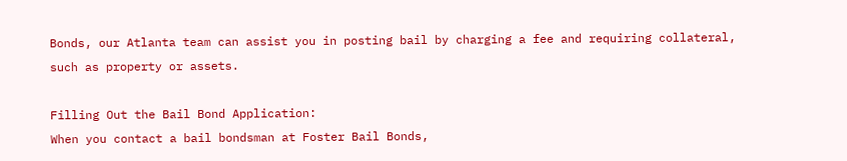Bonds, our Atlanta team can assist you in posting bail by charging a fee and requiring collateral, such as property or assets.

Filling Out the Bail Bond Application:
When you contact a bail bondsman at Foster Bail Bonds,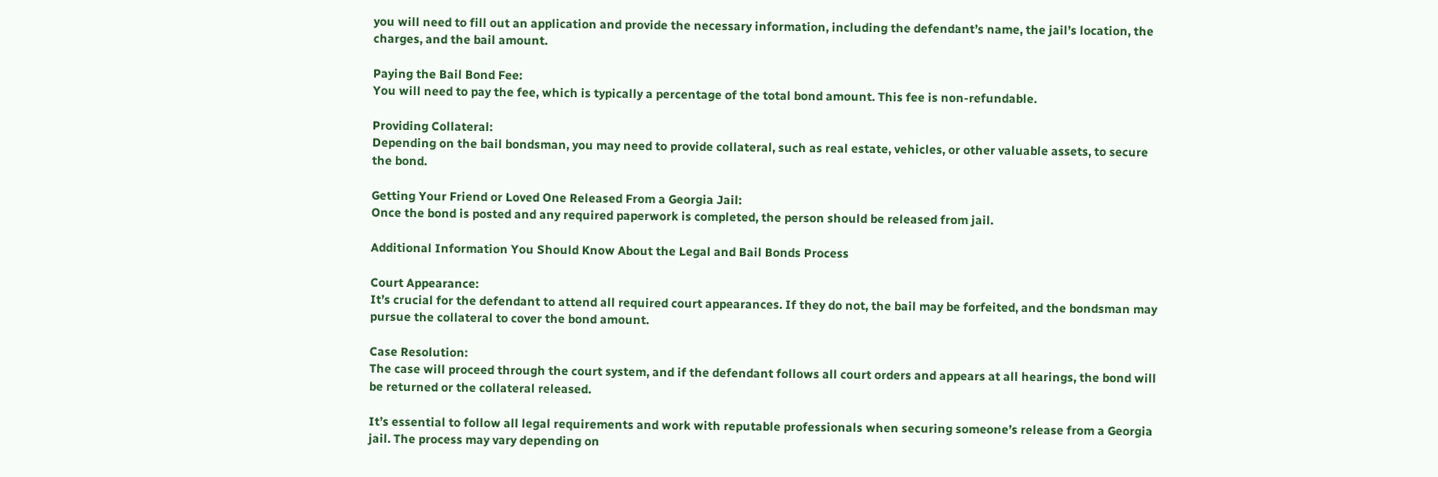you will need to fill out an application and provide the necessary information, including the defendant’s name, the jail’s location, the charges, and the bail amount.

Paying the Bail Bond Fee:
You will need to pay the fee, which is typically a percentage of the total bond amount. This fee is non-refundable.

Providing Collateral:
Depending on the bail bondsman, you may need to provide collateral, such as real estate, vehicles, or other valuable assets, to secure the bond.

Getting Your Friend or Loved One Released From a Georgia Jail:
Once the bond is posted and any required paperwork is completed, the person should be released from jail.

Additional Information You Should Know About the Legal and Bail Bonds Process

Court Appearance:
It’s crucial for the defendant to attend all required court appearances. If they do not, the bail may be forfeited, and the bondsman may pursue the collateral to cover the bond amount.

Case Resolution:
The case will proceed through the court system, and if the defendant follows all court orders and appears at all hearings, the bond will be returned or the collateral released.

It’s essential to follow all legal requirements and work with reputable professionals when securing someone’s release from a Georgia jail. The process may vary depending on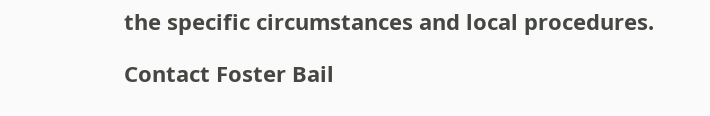the specific circumstances and local procedures.

Contact Foster Bail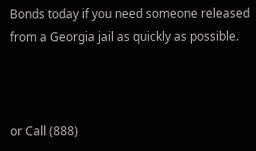Bonds today if you need someone released from a Georgia jail as quickly as possible.



or Call (888)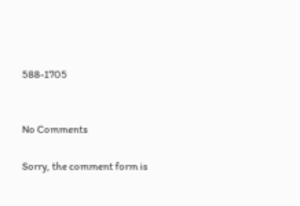588-1705


No Comments

Sorry, the comment form is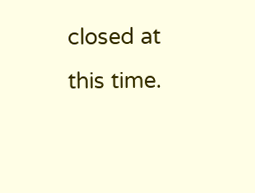closed at this time.